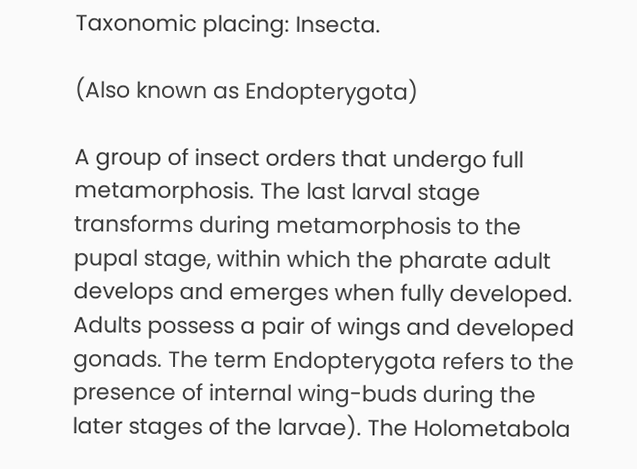Taxonomic placing: Insecta.

(Also known as Endopterygota)

A group of insect orders that undergo full metamorphosis. The last larval stage transforms during metamorphosis to the pupal stage, within which the pharate adult develops and emerges when fully developed. Adults possess a pair of wings and developed gonads. The term Endopterygota refers to the presence of internal wing-buds during the later stages of the larvae). The Holometabola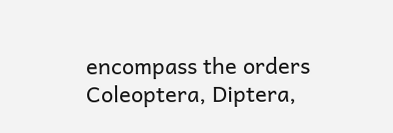encompass the orders Coleoptera, Diptera,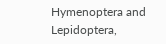Hymenoptera and Lepidoptera,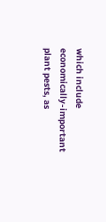which include economically-important plant pests, as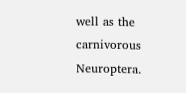well as the carnivorous Neuroptera.